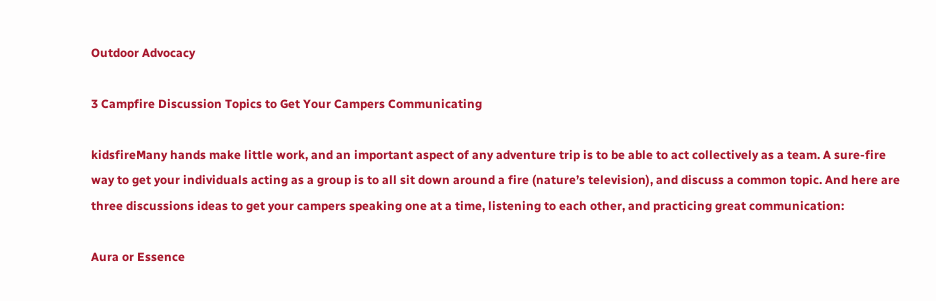Outdoor Advocacy

3 Campfire Discussion Topics to Get Your Campers Communicating

kidsfireMany hands make little work, and an important aspect of any adventure trip is to be able to act collectively as a team. A sure-fire way to get your individuals acting as a group is to all sit down around a fire (nature’s television), and discuss a common topic. And here are three discussions ideas to get your campers speaking one at a time, listening to each other, and practicing great communication:

Aura or Essence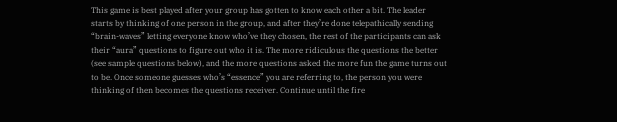This game is best played after your group has gotten to know each other a bit. The leader starts by thinking of one person in the group, and after they’re done telepathically sending “brain-waves” letting everyone know who’ve they chosen, the rest of the participants can ask their “aura” questions to figure out who it is. The more ridiculous the questions the better (see sample questions below), and the more questions asked the more fun the game turns out to be. Once someone guesses who’s “essence” you are referring to, the person you were thinking of then becomes the questions receiver. Continue until the fire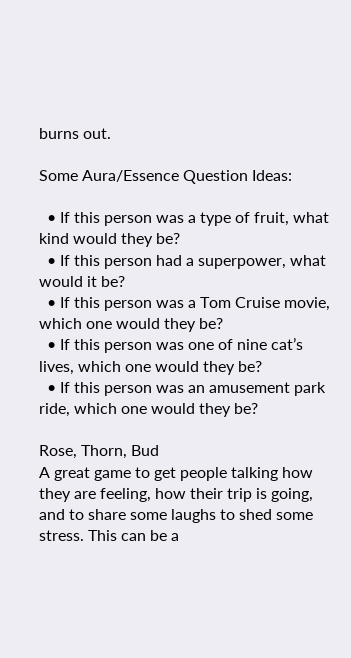burns out.

Some Aura/Essence Question Ideas:

  • If this person was a type of fruit, what kind would they be?
  • If this person had a superpower, what would it be?
  • If this person was a Tom Cruise movie, which one would they be?
  • If this person was one of nine cat’s lives, which one would they be?
  • If this person was an amusement park ride, which one would they be?

Rose, Thorn, Bud
A great game to get people talking how they are feeling, how their trip is going, and to share some laughs to shed some stress. This can be a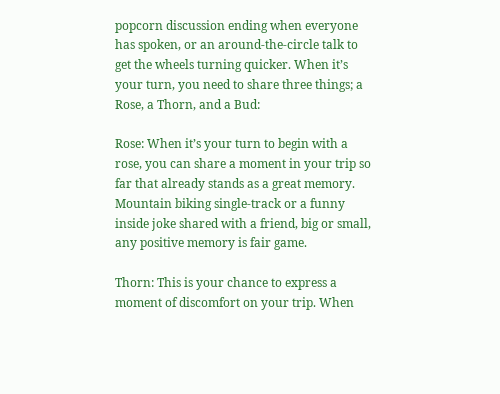popcorn discussion ending when everyone has spoken, or an around-the-circle talk to get the wheels turning quicker. When it’s your turn, you need to share three things; a Rose, a Thorn, and a Bud:

Rose: When it’s your turn to begin with a rose, you can share a moment in your trip so far that already stands as a great memory. Mountain biking single-track or a funny inside joke shared with a friend, big or small, any positive memory is fair game.

Thorn: This is your chance to express a moment of discomfort on your trip. When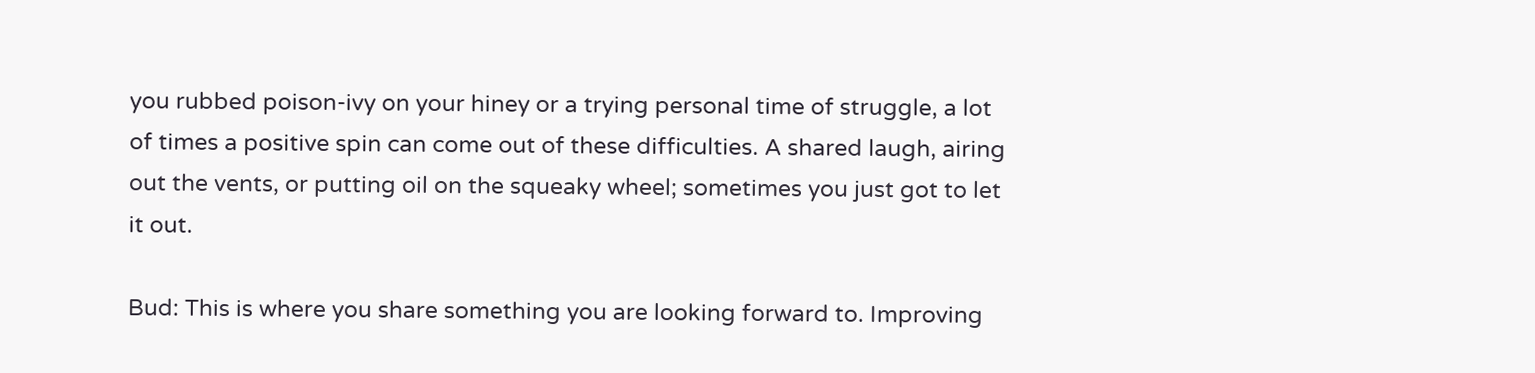you rubbed poison-ivy on your hiney or a trying personal time of struggle, a lot of times a positive spin can come out of these difficulties. A shared laugh, airing out the vents, or putting oil on the squeaky wheel; sometimes you just got to let it out.

Bud: This is where you share something you are looking forward to. Improving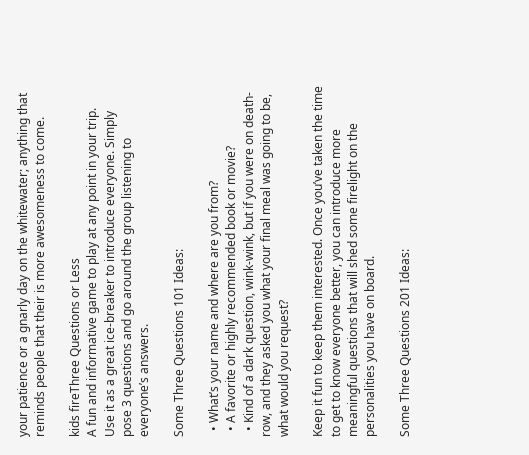your patience or a gnarly day on the whitewater; anything that reminds people that their is more awesomeness to come.

kids fireThree Questions or Less
A fun and informative game to play at any point in your trip. Use it as a great ice-breaker to introduce everyone. Simply pose 3 questions and go around the group listening to everyone’s answers.

Some Three Questions 101 Ideas:

  • What’s your name and where are you from?
  • A favorite or highly recommended book or movie?
  • Kind of a dark question, wink-wink, but if you were on death-row, and they asked you what your final meal was going to be, what would you request?

Keep it fun to keep them interested. Once you’ve taken the time to get to know everyone better, you can introduce more meaningful questions that will shed some firelight on the personalities you have on board.

Some Three Questions 201 Ideas: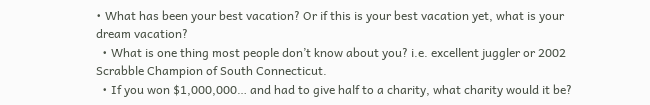• What has been your best vacation? Or if this is your best vacation yet, what is your dream vacation?
  • What is one thing most people don’t know about you? i.e. excellent juggler or 2002 Scrabble Champion of South Connecticut.
  • If you won $1,000,000… and had to give half to a charity, what charity would it be?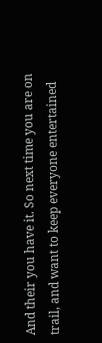And their you have it. So next time you are on trail, and want to keep everyone entertained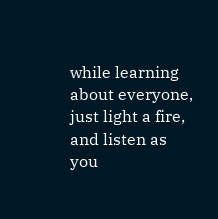while learning about everyone, just light a fire, and listen as you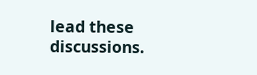lead these discussions.